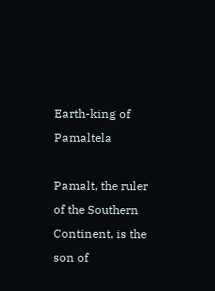Earth-king of Pamaltela

Pamalt, the ruler of the Southern Continent, is the son of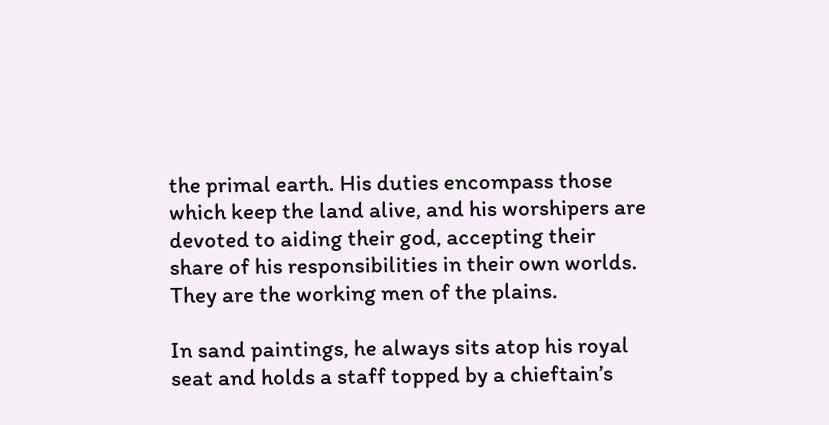the primal earth. His duties encompass those which keep the land alive, and his worshipers are devoted to aiding their god, accepting their share of his responsibilities in their own worlds. They are the working men of the plains.

In sand paintings, he always sits atop his royal seat and holds a staff topped by a chieftain’s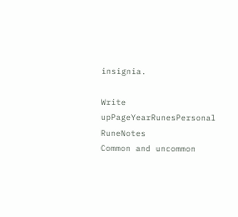insignia.

Write upPageYearRunesPersonal RuneNotes
Common and uncommon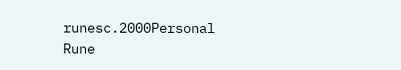runesc.2000Personal Rune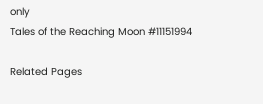only
Tales of the Reaching Moon #11151994

Related Pages